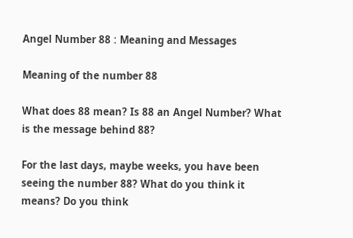Angel Number 88 : Meaning and Messages

Meaning of the number 88

What does 88 mean? Is 88 an Angel Number? What is the message behind 88?

For the last days, maybe weeks, you have been seeing the number 88? What do you think it means? Do you think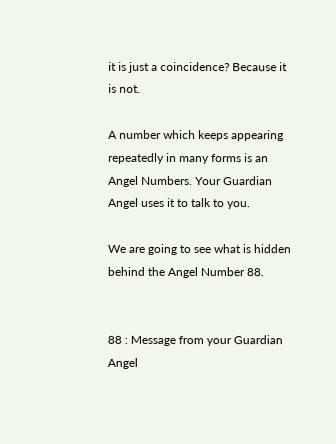it is just a coincidence? Because it is not.

A number which keeps appearing repeatedly in many forms is an Angel Numbers. Your Guardian Angel uses it to talk to you.

We are going to see what is hidden behind the Angel Number 88.


88 : Message from your Guardian Angel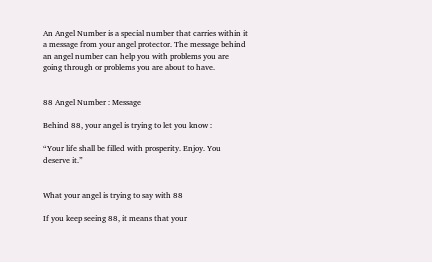An Angel Number is a special number that carries within it a message from your angel protector. The message behind an angel number can help you with problems you are going through or problems you are about to have.


88 Angel Number : Message

Behind 88, your angel is trying to let you know :

“Your life shall be filled with prosperity. Enjoy. You deserve it.”


What your angel is trying to say with 88

If you keep seeing 88, it means that your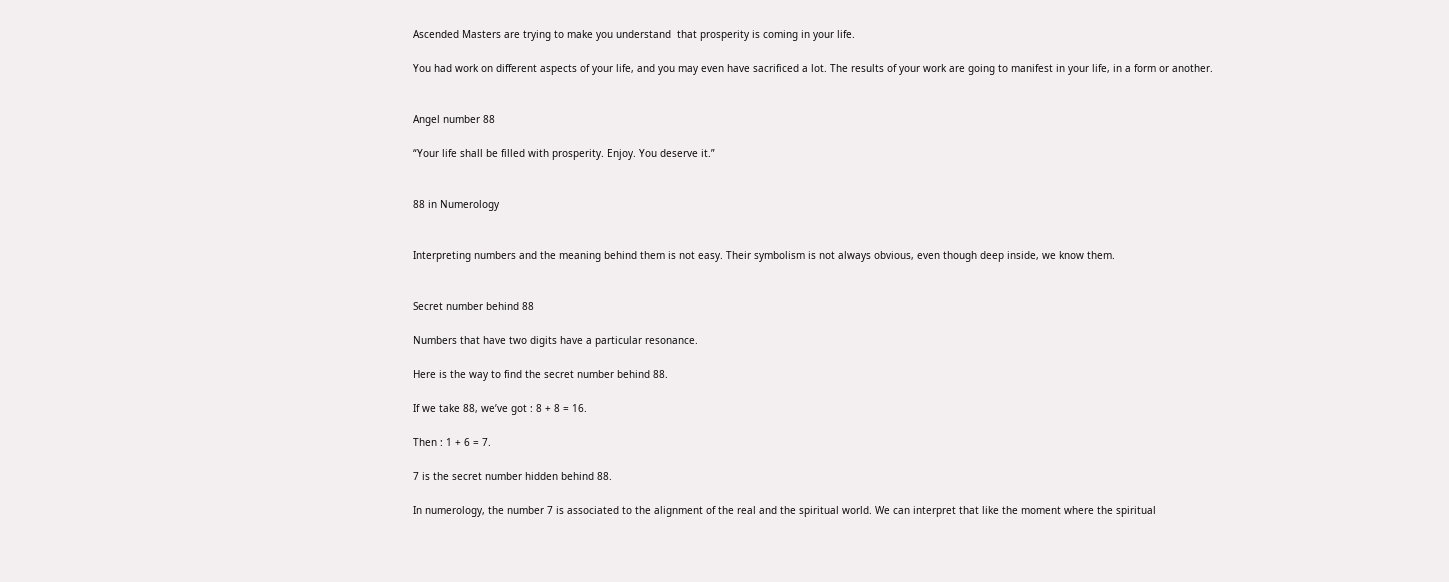Ascended Masters are trying to make you understand  that prosperity is coming in your life.

You had work on different aspects of your life, and you may even have sacrificed a lot. The results of your work are going to manifest in your life, in a form or another.


Angel number 88

“Your life shall be filled with prosperity. Enjoy. You deserve it.”


88 in Numerology


Interpreting numbers and the meaning behind them is not easy. Their symbolism is not always obvious, even though deep inside, we know them.


Secret number behind 88

Numbers that have two digits have a particular resonance.

Here is the way to find the secret number behind 88.

If we take 88, we’ve got : 8 + 8 = 16.

Then : 1 + 6 = 7.

7 is the secret number hidden behind 88.

In numerology, the number 7 is associated to the alignment of the real and the spiritual world. We can interpret that like the moment where the spiritual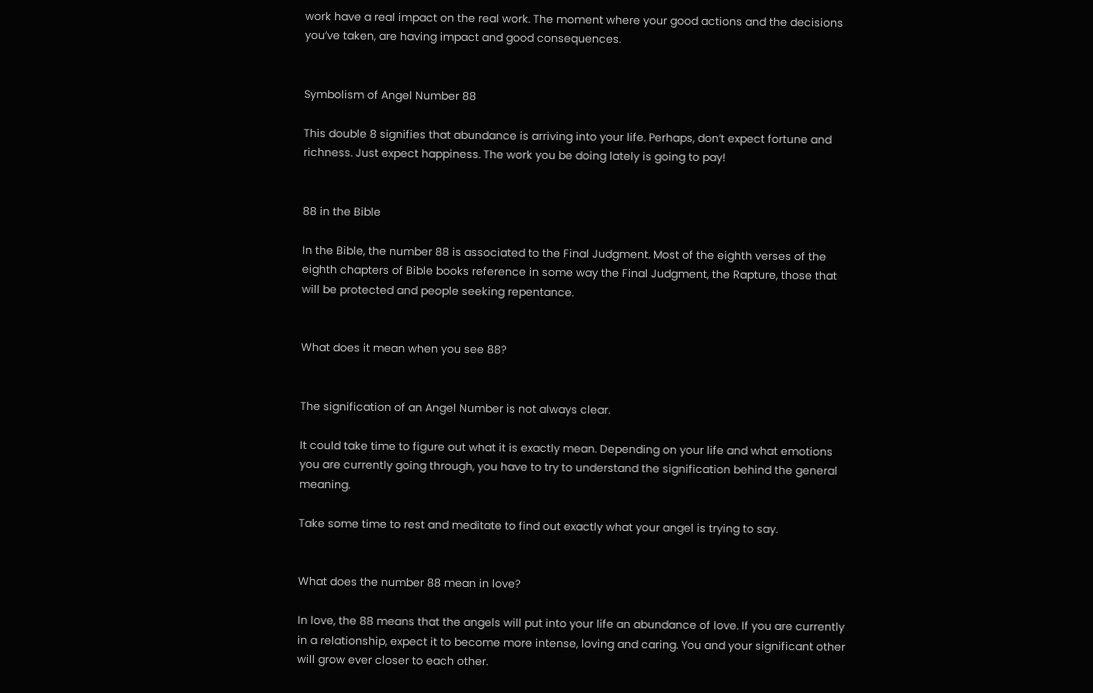work have a real impact on the real work. The moment where your good actions and the decisions you’ve taken, are having impact and good consequences.


Symbolism of Angel Number 88

This double 8 signifies that abundance is arriving into your life. Perhaps, don’t expect fortune and richness. Just expect happiness. The work you be doing lately is going to pay!


88 in the Bible

In the Bible, the number 88 is associated to the Final Judgment. Most of the eighth verses of the eighth chapters of Bible books reference in some way the Final Judgment, the Rapture, those that will be protected and people seeking repentance.


What does it mean when you see 88?


The signification of an Angel Number is not always clear.

It could take time to figure out what it is exactly mean. Depending on your life and what emotions you are currently going through, you have to try to understand the signification behind the general meaning.

Take some time to rest and meditate to find out exactly what your angel is trying to say.


What does the number 88 mean in love?

In love, the 88 means that the angels will put into your life an abundance of love. If you are currently in a relationship, expect it to become more intense, loving and caring. You and your significant other will grow ever closer to each other.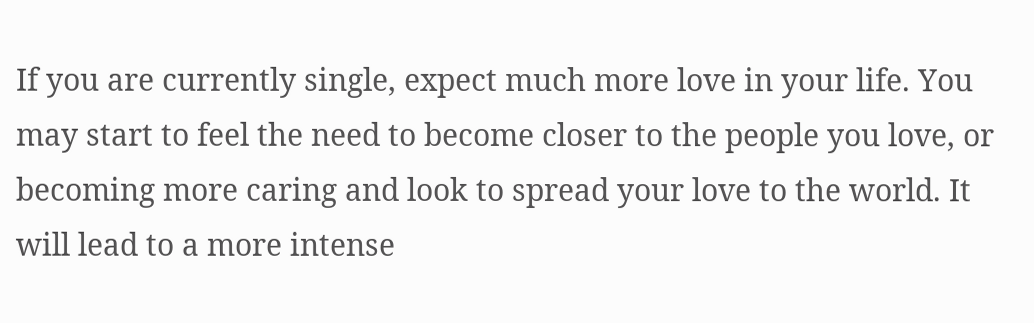If you are currently single, expect much more love in your life. You may start to feel the need to become closer to the people you love, or becoming more caring and look to spread your love to the world. It will lead to a more intense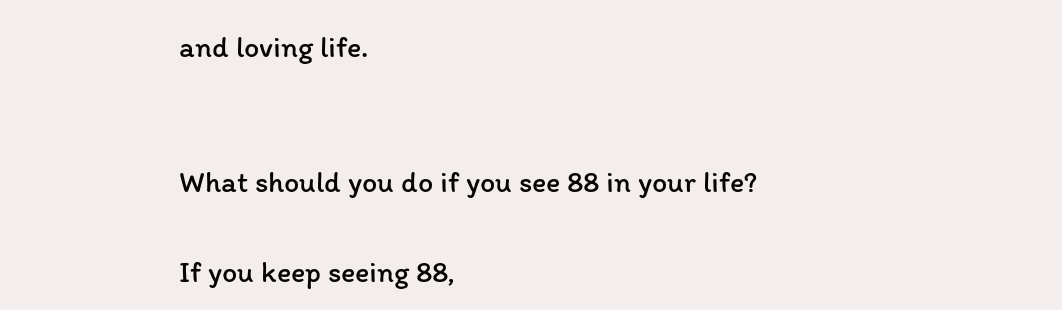and loving life.


What should you do if you see 88 in your life?

If you keep seeing 88,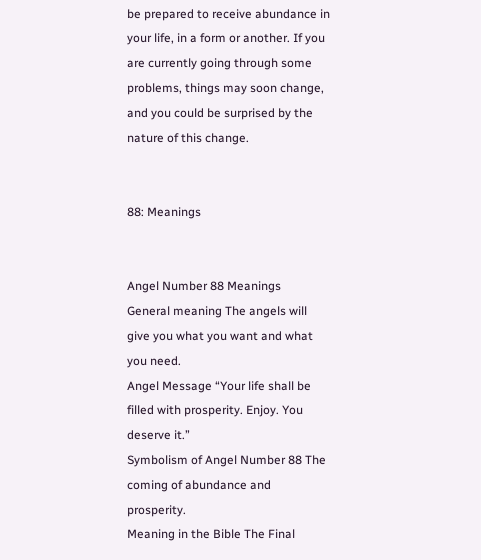be prepared to receive abundance in your life, in a form or another. If you are currently going through some problems, things may soon change, and you could be surprised by the nature of this change.


88: Meanings


Angel Number 88 Meanings
General meaning The angels will give you what you want and what you need.
Angel Message “Your life shall be filled with prosperity. Enjoy. You deserve it.”
Symbolism of Angel Number 88 The coming of abundance and prosperity.
Meaning in the Bible The Final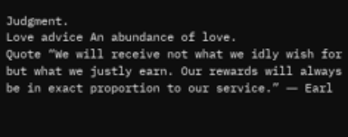Judgment.
Love advice An abundance of love.
Quote “We will receive not what we idly wish for but what we justly earn. Our rewards will always be in exact proportion to our service.” ― Earl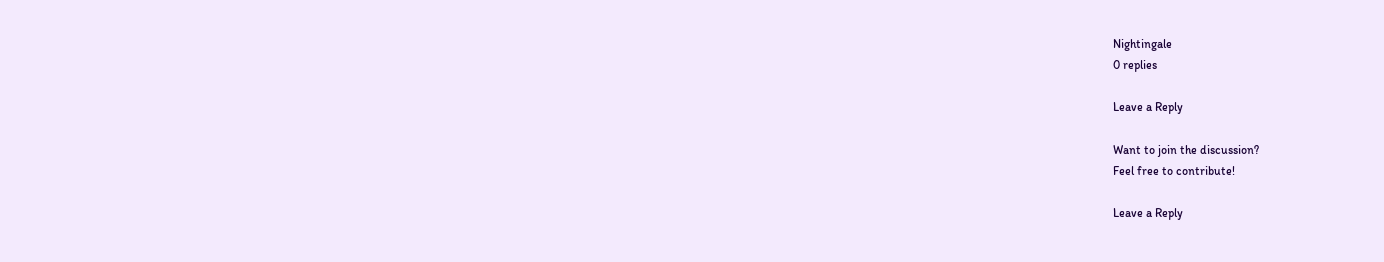Nightingale
0 replies

Leave a Reply

Want to join the discussion?
Feel free to contribute!

Leave a Reply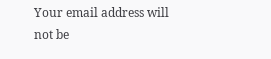Your email address will not be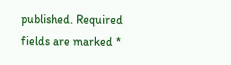published. Required fields are marked *